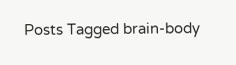Posts Tagged brain-body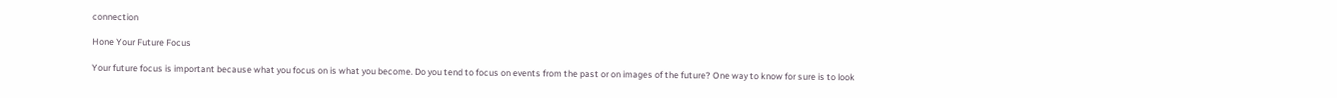connection

Hone Your Future Focus

Your future focus is important because what you focus on is what you become. Do you tend to focus on events from the past or on images of the future? One way to know for sure is to look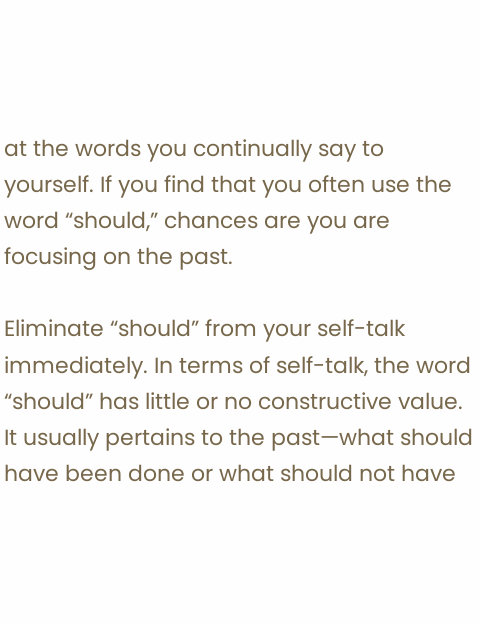at the words you continually say to yourself. If you find that you often use the word “should,” chances are you are focusing on the past.

Eliminate “should” from your self-talk immediately. In terms of self-talk, the word “should” has little or no constructive value. It usually pertains to the past—what should have been done or what should not have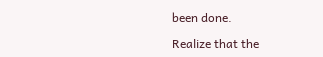been done.

Realize that the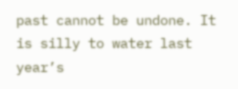past cannot be undone. It is silly to water last year’s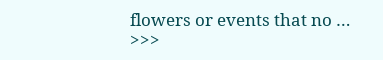flowers or events that no … >>>